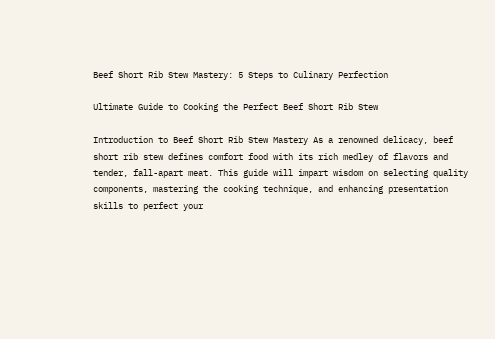Beef Short Rib Stew Mastery: 5 Steps to Culinary Perfection

Ultimate Guide to Cooking the Perfect Beef Short Rib Stew

Introduction to Beef Short Rib Stew Mastery As a renowned delicacy, beef short rib stew defines comfort food with its rich medley of flavors and tender, fall-apart meat. This guide will impart wisdom on selecting quality components, mastering the cooking technique, and enhancing presentation skills to perfect your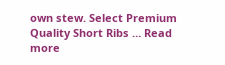own stew. Select Premium Quality Short Ribs … Read more